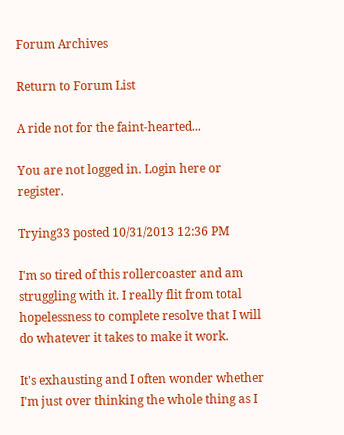Forum Archives

Return to Forum List

A ride not for the faint-hearted...

You are not logged in. Login here or register.

Trying33 posted 10/31/2013 12:36 PM

I'm so tired of this rollercoaster and am struggling with it. I really flit from total hopelessness to complete resolve that I will do whatever it takes to make it work.

It's exhausting and I often wonder whether I'm just over thinking the whole thing as I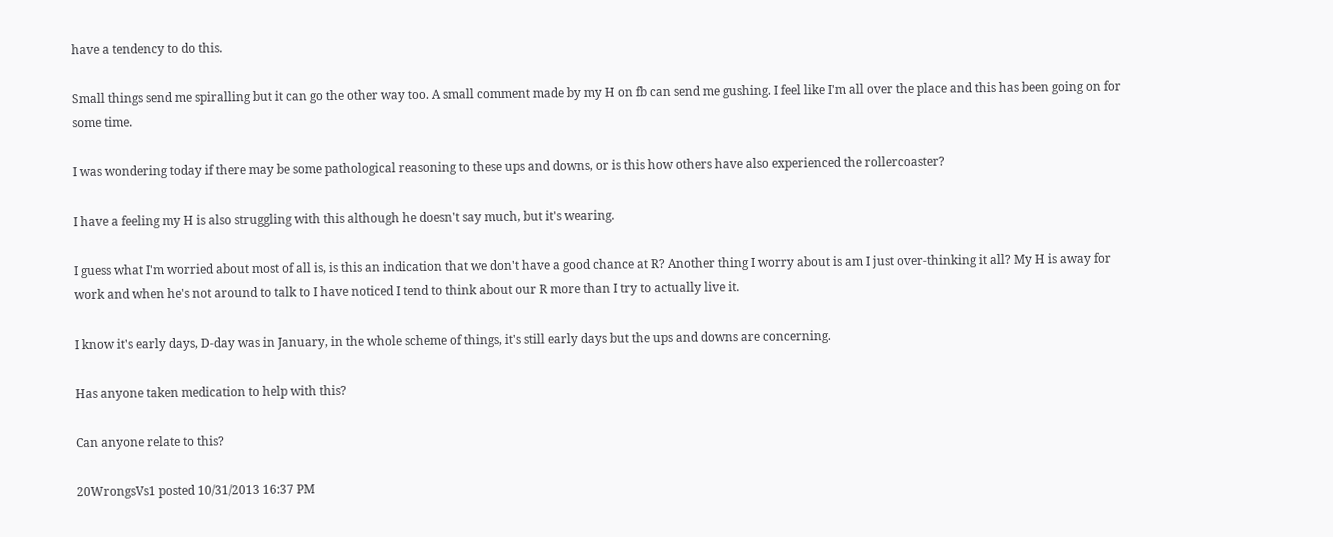have a tendency to do this.

Small things send me spiralling but it can go the other way too. A small comment made by my H on fb can send me gushing. I feel like I'm all over the place and this has been going on for some time.

I was wondering today if there may be some pathological reasoning to these ups and downs, or is this how others have also experienced the rollercoaster?

I have a feeling my H is also struggling with this although he doesn't say much, but it's wearing.

I guess what I'm worried about most of all is, is this an indication that we don't have a good chance at R? Another thing I worry about is am I just over-thinking it all? My H is away for work and when he's not around to talk to I have noticed I tend to think about our R more than I try to actually live it.

I know it's early days, D-day was in January, in the whole scheme of things, it's still early days but the ups and downs are concerning.

Has anyone taken medication to help with this?

Can anyone relate to this?

20WrongsVs1 posted 10/31/2013 16:37 PM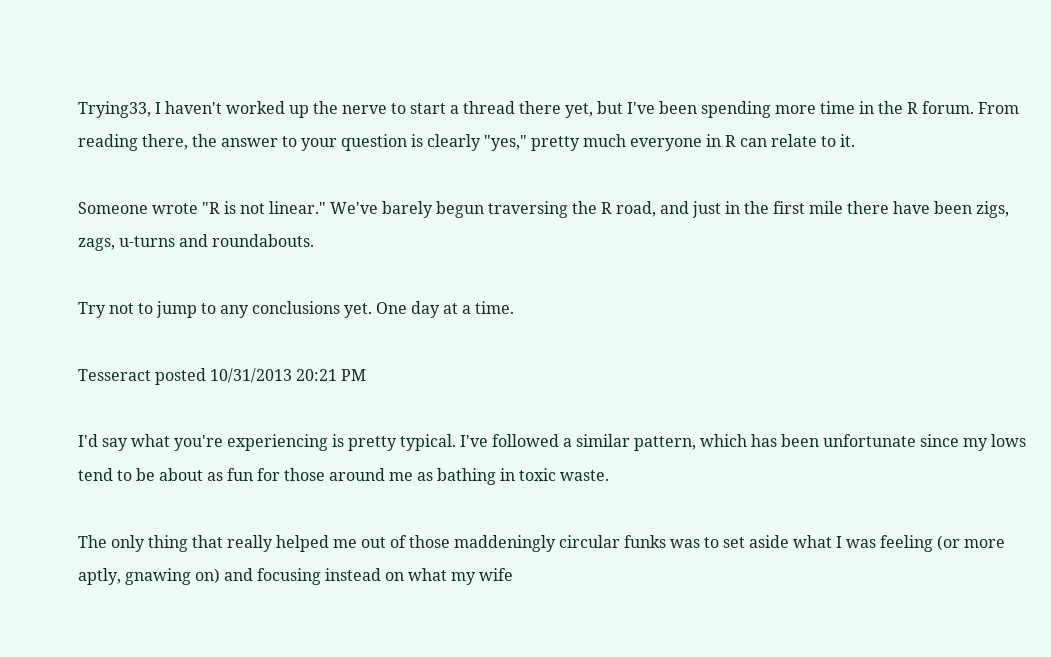Trying33, I haven't worked up the nerve to start a thread there yet, but I've been spending more time in the R forum. From reading there, the answer to your question is clearly "yes," pretty much everyone in R can relate to it.

Someone wrote "R is not linear." We've barely begun traversing the R road, and just in the first mile there have been zigs, zags, u-turns and roundabouts.

Try not to jump to any conclusions yet. One day at a time.

Tesseract posted 10/31/2013 20:21 PM

I'd say what you're experiencing is pretty typical. I've followed a similar pattern, which has been unfortunate since my lows tend to be about as fun for those around me as bathing in toxic waste.

The only thing that really helped me out of those maddeningly circular funks was to set aside what I was feeling (or more aptly, gnawing on) and focusing instead on what my wife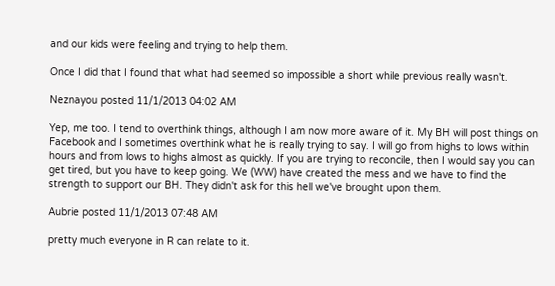and our kids were feeling and trying to help them.

Once I did that I found that what had seemed so impossible a short while previous really wasn't.

Neznayou posted 11/1/2013 04:02 AM

Yep, me too. I tend to overthink things, although I am now more aware of it. My BH will post things on Facebook and I sometimes overthink what he is really trying to say. I will go from highs to lows within hours and from lows to highs almost as quickly. If you are trying to reconcile, then I would say you can get tired, but you have to keep going. We (WW) have created the mess and we have to find the strength to support our BH. They didn't ask for this hell we've brought upon them.

Aubrie posted 11/1/2013 07:48 AM

pretty much everyone in R can relate to it.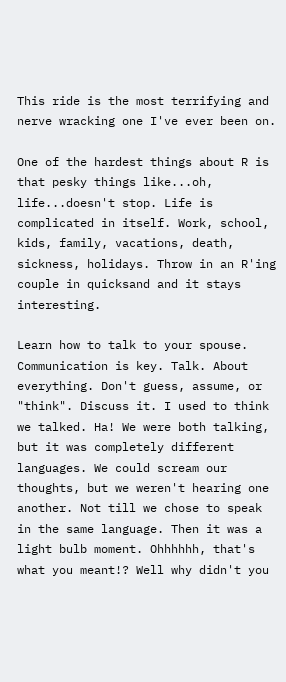This ride is the most terrifying and nerve wracking one I've ever been on.

One of the hardest things about R is that pesky things like...oh, life...doesn't stop. Life is complicated in itself. Work, school, kids, family, vacations, death, sickness, holidays. Throw in an R'ing couple in quicksand and it stays interesting.

Learn how to talk to your spouse. Communication is key. Talk. About everything. Don't guess, assume, or "think". Discuss it. I used to think we talked. Ha! We were both talking, but it was completely different languages. We could scream our thoughts, but we weren't hearing one another. Not till we chose to speak in the same language. Then it was a light bulb moment. Ohhhhhh, that's what you meant!? Well why didn't you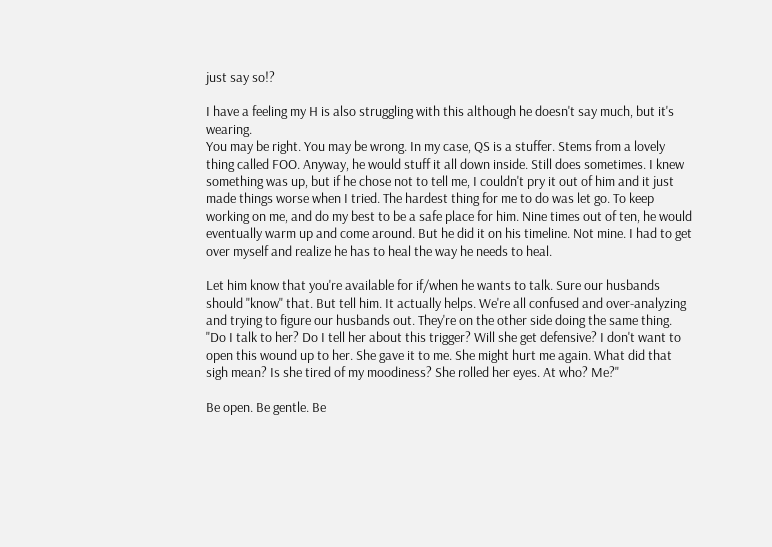just say so!?

I have a feeling my H is also struggling with this although he doesn't say much, but it's wearing.
You may be right. You may be wrong. In my case, QS is a stuffer. Stems from a lovely thing called FOO. Anyway, he would stuff it all down inside. Still does sometimes. I knew something was up, but if he chose not to tell me, I couldn't pry it out of him and it just made things worse when I tried. The hardest thing for me to do was let go. To keep working on me, and do my best to be a safe place for him. Nine times out of ten, he would eventually warm up and come around. But he did it on his timeline. Not mine. I had to get over myself and realize he has to heal the way he needs to heal.

Let him know that you're available for if/when he wants to talk. Sure our husbands should "know" that. But tell him. It actually helps. We're all confused and over-analyzing and trying to figure our husbands out. They're on the other side doing the same thing. "Do I talk to her? Do I tell her about this trigger? Will she get defensive? I don't want to open this wound up to her. She gave it to me. She might hurt me again. What did that sigh mean? Is she tired of my moodiness? She rolled her eyes. At who? Me?"

Be open. Be gentle. Be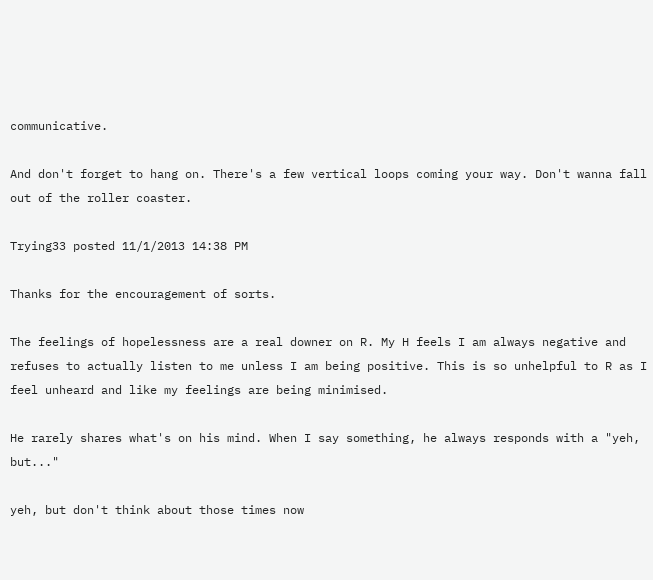communicative.

And don't forget to hang on. There's a few vertical loops coming your way. Don't wanna fall out of the roller coaster.

Trying33 posted 11/1/2013 14:38 PM

Thanks for the encouragement of sorts.

The feelings of hopelessness are a real downer on R. My H feels I am always negative and refuses to actually listen to me unless I am being positive. This is so unhelpful to R as I feel unheard and like my feelings are being minimised.

He rarely shares what's on his mind. When I say something, he always responds with a "yeh, but..."

yeh, but don't think about those times now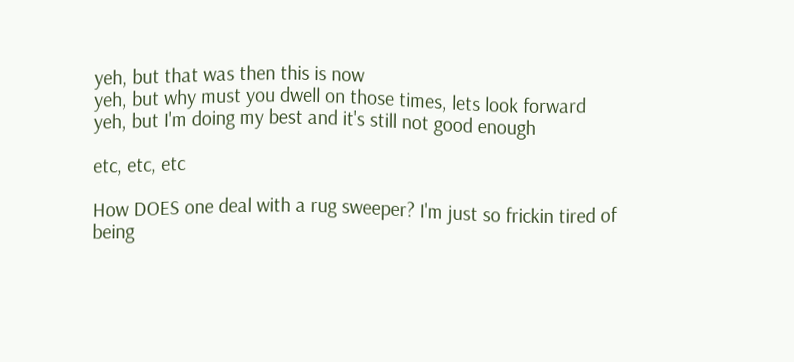yeh, but that was then this is now
yeh, but why must you dwell on those times, lets look forward
yeh, but I'm doing my best and it's still not good enough

etc, etc, etc

How DOES one deal with a rug sweeper? I'm just so frickin tired of being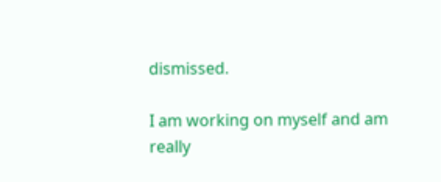dismissed.

I am working on myself and am really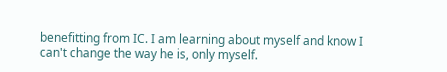benefitting from IC. I am learning about myself and know I can't change the way he is, only myself.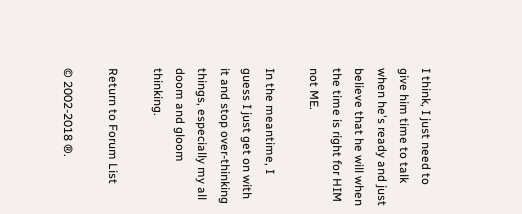I think, I just need to give him time to talk when he's ready and just believe that he will when the time is right for HIM not ME.

In the meantime, I guess I just get on with it and stop over-thinking things, especially my all doom and gloom thinking.

Return to Forum List

© 2002-2018 ®.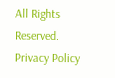All Rights Reserved.     Privacy Policy